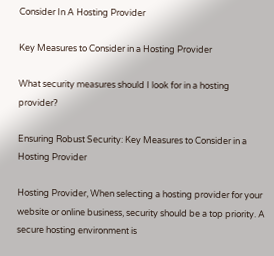Consider In A Hosting Provider

Key Measures to Consider in a Hosting Provider

What security measures should I look for in a hosting provider?

Ensuring Robust Security: Key Measures to Consider in a Hosting Provider

Hosting Provider, When selecting a hosting provider for your website or online business, security should be a top priority. A secure hosting environment is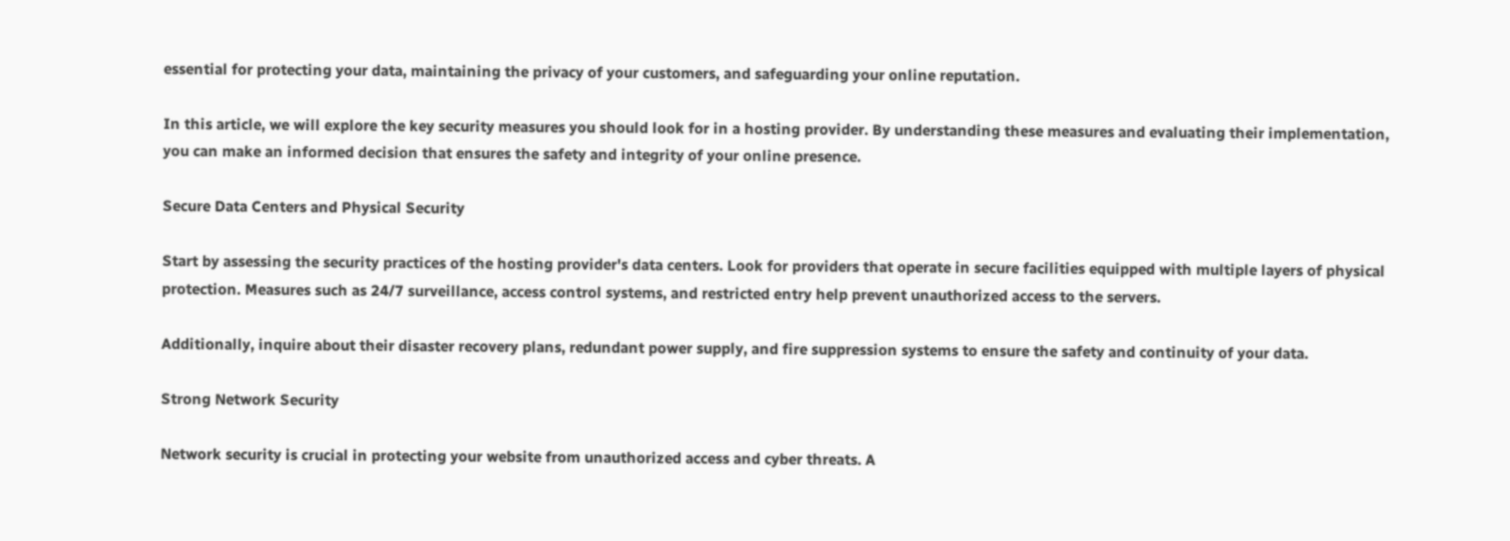essential for protecting your data, maintaining the privacy of your customers, and safeguarding your online reputation.

In this article, we will explore the key security measures you should look for in a hosting provider. By understanding these measures and evaluating their implementation, you can make an informed decision that ensures the safety and integrity of your online presence.

Secure Data Centers and Physical Security

Start by assessing the security practices of the hosting provider's data centers. Look for providers that operate in secure facilities equipped with multiple layers of physical protection. Measures such as 24/7 surveillance, access control systems, and restricted entry help prevent unauthorized access to the servers.

Additionally, inquire about their disaster recovery plans, redundant power supply, and fire suppression systems to ensure the safety and continuity of your data.

Strong Network Security

Network security is crucial in protecting your website from unauthorized access and cyber threats. A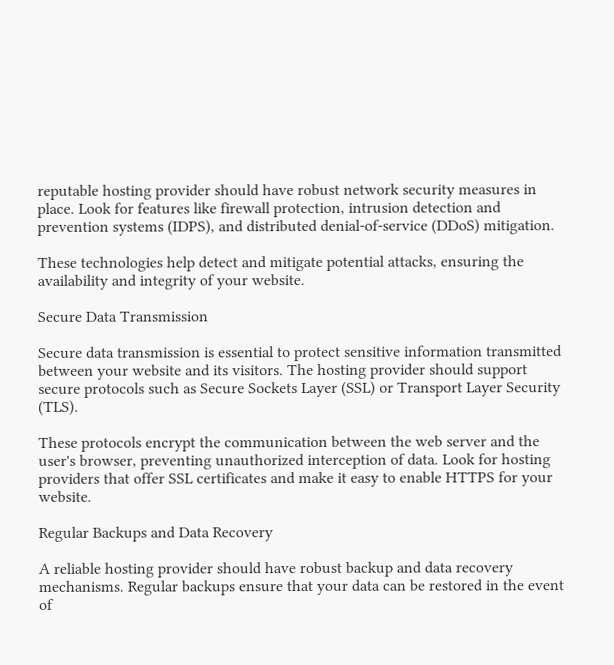reputable hosting provider should have robust network security measures in place. Look for features like firewall protection, intrusion detection and prevention systems (IDPS), and distributed denial-of-service (DDoS) mitigation.

These technologies help detect and mitigate potential attacks, ensuring the availability and integrity of your website.

Secure Data Transmission

Secure data transmission is essential to protect sensitive information transmitted between your website and its visitors. The hosting provider should support secure protocols such as Secure Sockets Layer (SSL) or Transport Layer Security (TLS).

These protocols encrypt the communication between the web server and the user's browser, preventing unauthorized interception of data. Look for hosting providers that offer SSL certificates and make it easy to enable HTTPS for your website.

Regular Backups and Data Recovery

A reliable hosting provider should have robust backup and data recovery mechanisms. Regular backups ensure that your data can be restored in the event of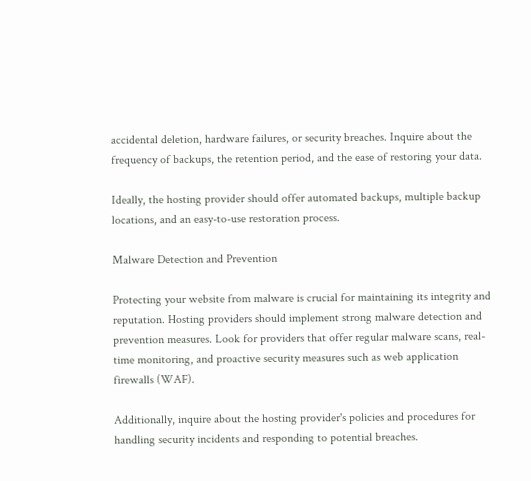accidental deletion, hardware failures, or security breaches. Inquire about the frequency of backups, the retention period, and the ease of restoring your data.

Ideally, the hosting provider should offer automated backups, multiple backup locations, and an easy-to-use restoration process.

Malware Detection and Prevention

Protecting your website from malware is crucial for maintaining its integrity and reputation. Hosting providers should implement strong malware detection and prevention measures. Look for providers that offer regular malware scans, real-time monitoring, and proactive security measures such as web application firewalls (WAF).

Additionally, inquire about the hosting provider's policies and procedures for handling security incidents and responding to potential breaches.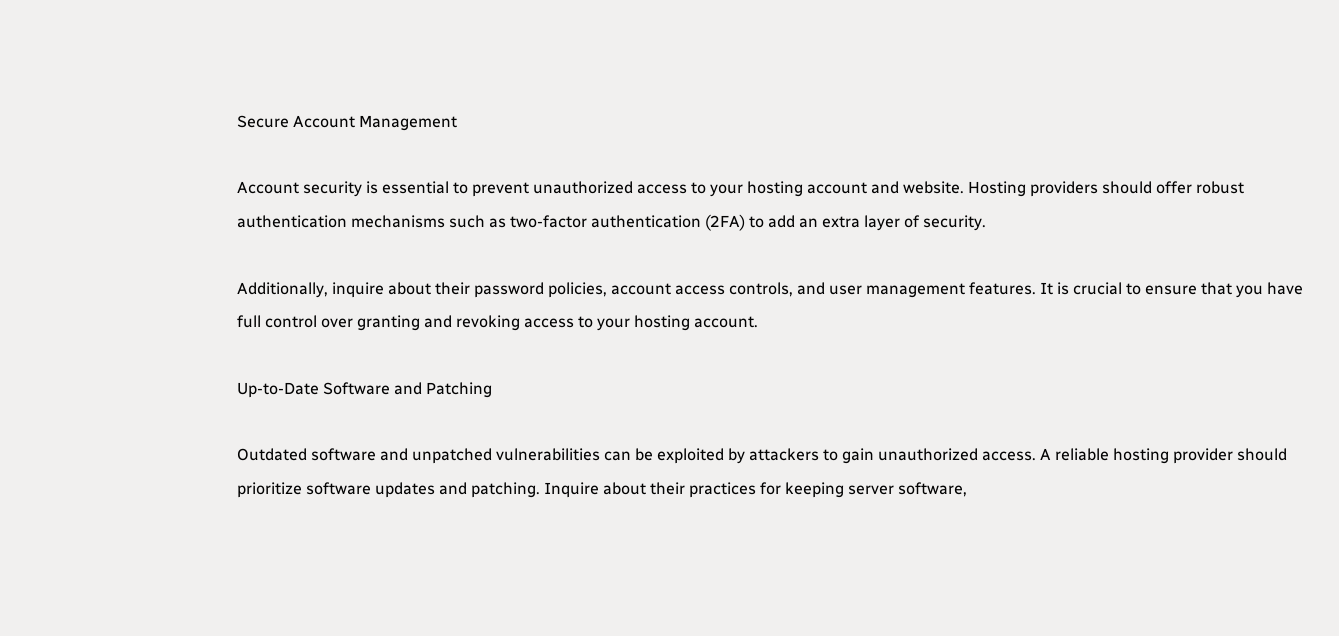Secure Account Management

Account security is essential to prevent unauthorized access to your hosting account and website. Hosting providers should offer robust authentication mechanisms such as two-factor authentication (2FA) to add an extra layer of security.

Additionally, inquire about their password policies, account access controls, and user management features. It is crucial to ensure that you have full control over granting and revoking access to your hosting account.

Up-to-Date Software and Patching

Outdated software and unpatched vulnerabilities can be exploited by attackers to gain unauthorized access. A reliable hosting provider should prioritize software updates and patching. Inquire about their practices for keeping server software,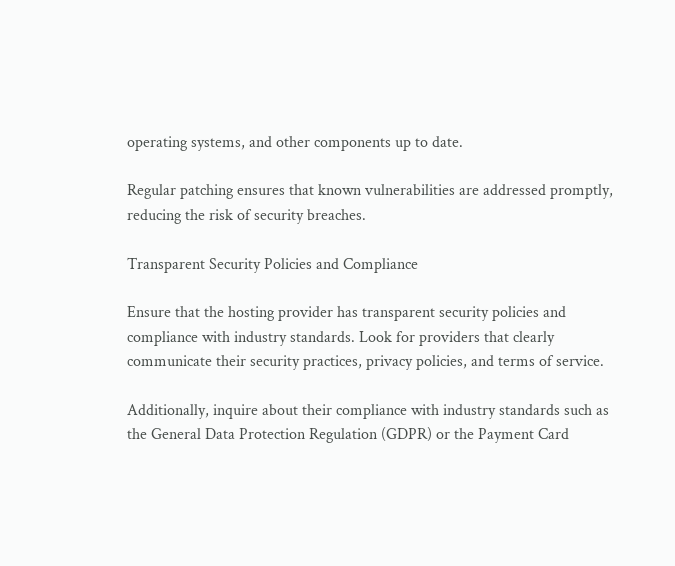operating systems, and other components up to date.

Regular patching ensures that known vulnerabilities are addressed promptly, reducing the risk of security breaches.

Transparent Security Policies and Compliance

Ensure that the hosting provider has transparent security policies and compliance with industry standards. Look for providers that clearly communicate their security practices, privacy policies, and terms of service.

Additionally, inquire about their compliance with industry standards such as the General Data Protection Regulation (GDPR) or the Payment Card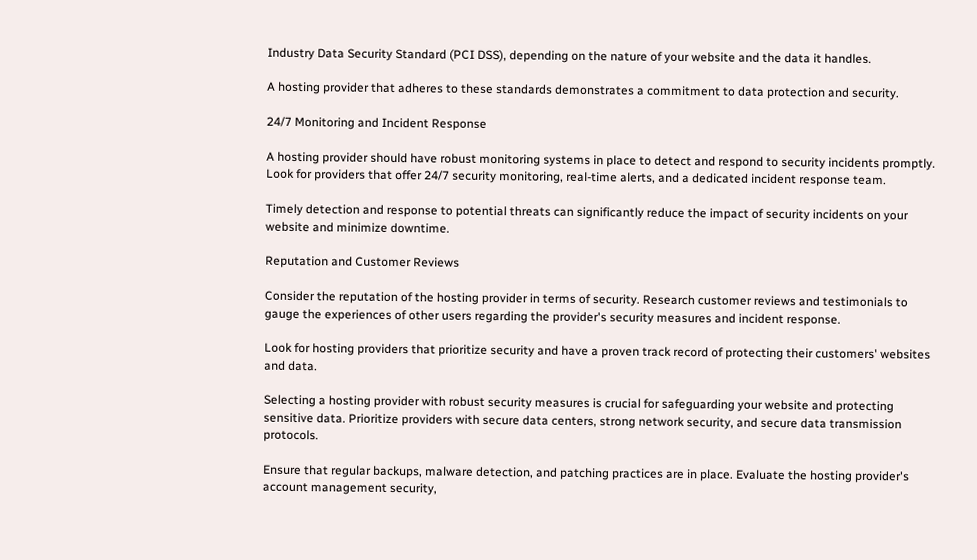Industry Data Security Standard (PCI DSS), depending on the nature of your website and the data it handles.

A hosting provider that adheres to these standards demonstrates a commitment to data protection and security.

24/7 Monitoring and Incident Response

A hosting provider should have robust monitoring systems in place to detect and respond to security incidents promptly. Look for providers that offer 24/7 security monitoring, real-time alerts, and a dedicated incident response team.

Timely detection and response to potential threats can significantly reduce the impact of security incidents on your website and minimize downtime.

Reputation and Customer Reviews

Consider the reputation of the hosting provider in terms of security. Research customer reviews and testimonials to gauge the experiences of other users regarding the provider's security measures and incident response.

Look for hosting providers that prioritize security and have a proven track record of protecting their customers' websites and data.

Selecting a hosting provider with robust security measures is crucial for safeguarding your website and protecting sensitive data. Prioritize providers with secure data centers, strong network security, and secure data transmission protocols.

Ensure that regular backups, malware detection, and patching practices are in place. Evaluate the hosting provider's account management security,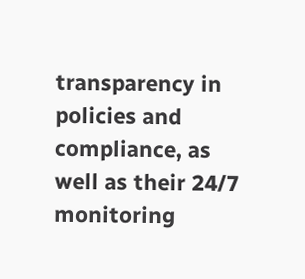transparency in policies and compliance, as well as their 24/7 monitoring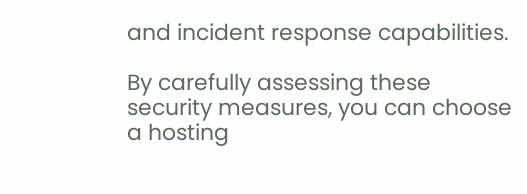and incident response capabilities.

By carefully assessing these security measures, you can choose a hosting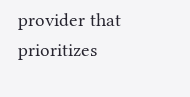provider that prioritizes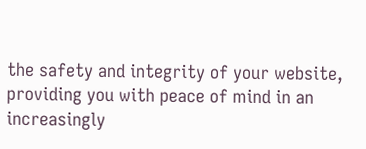the safety and integrity of your website, providing you with peace of mind in an increasingly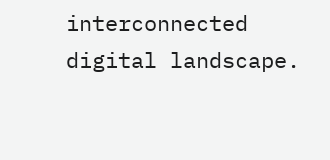interconnected digital landscape.